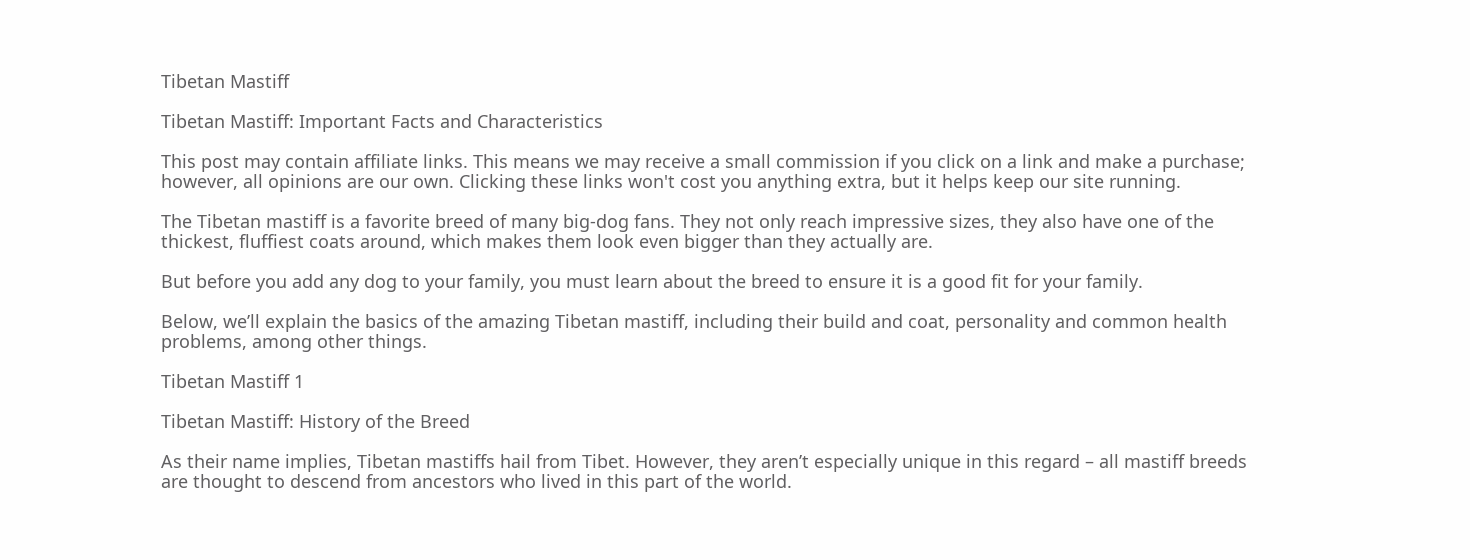Tibetan Mastiff

Tibetan Mastiff: Important Facts and Characteristics

This post may contain affiliate links. This means we may receive a small commission if you click on a link and make a purchase; however, all opinions are our own. Clicking these links won't cost you anything extra, but it helps keep our site running.

The Tibetan mastiff is a favorite breed of many big-dog fans. They not only reach impressive sizes, they also have one of the thickest, fluffiest coats around, which makes them look even bigger than they actually are.

But before you add any dog to your family, you must learn about the breed to ensure it is a good fit for your family.

Below, we’ll explain the basics of the amazing Tibetan mastiff, including their build and coat, personality and common health problems, among other things.

Tibetan Mastiff 1

Tibetan Mastiff: History of the Breed

As their name implies, Tibetan mastiffs hail from Tibet. However, they aren’t especially unique in this regard – all mastiff breeds are thought to descend from ancestors who lived in this part of the world.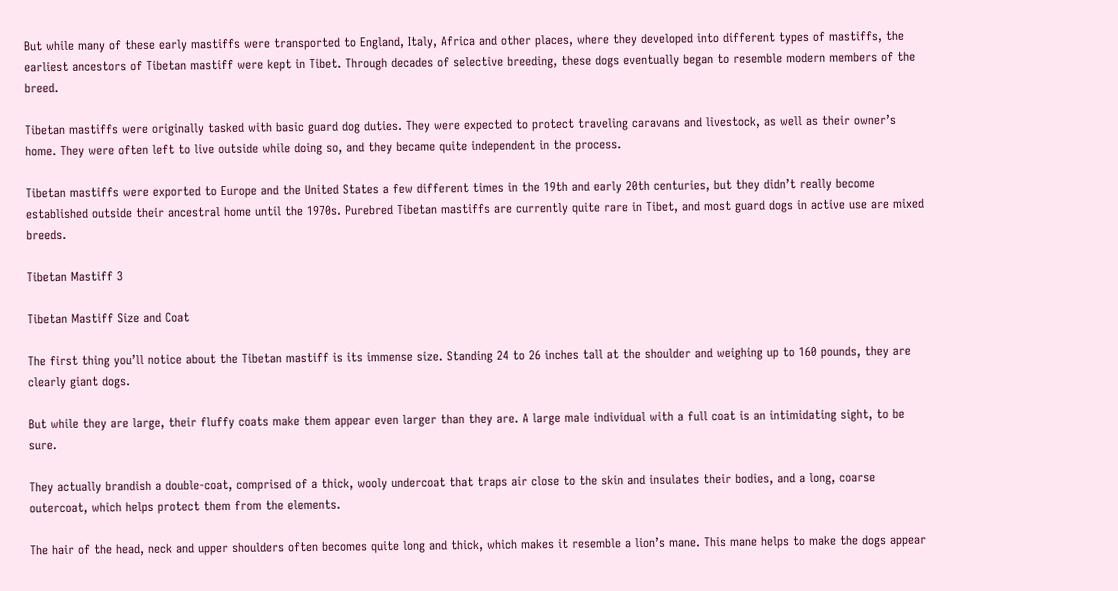But while many of these early mastiffs were transported to England, Italy, Africa and other places, where they developed into different types of mastiffs, the earliest ancestors of Tibetan mastiff were kept in Tibet. Through decades of selective breeding, these dogs eventually began to resemble modern members of the breed.

Tibetan mastiffs were originally tasked with basic guard dog duties. They were expected to protect traveling caravans and livestock, as well as their owner’s home. They were often left to live outside while doing so, and they became quite independent in the process.

Tibetan mastiffs were exported to Europe and the United States a few different times in the 19th and early 20th centuries, but they didn’t really become established outside their ancestral home until the 1970s. Purebred Tibetan mastiffs are currently quite rare in Tibet, and most guard dogs in active use are mixed breeds.

Tibetan Mastiff 3

Tibetan Mastiff Size and Coat

The first thing you’ll notice about the Tibetan mastiff is its immense size. Standing 24 to 26 inches tall at the shoulder and weighing up to 160 pounds, they are clearly giant dogs.

But while they are large, their fluffy coats make them appear even larger than they are. A large male individual with a full coat is an intimidating sight, to be sure.

They actually brandish a double-coat, comprised of a thick, wooly undercoat that traps air close to the skin and insulates their bodies, and a long, coarse outercoat, which helps protect them from the elements.

The hair of the head, neck and upper shoulders often becomes quite long and thick, which makes it resemble a lion’s mane. This mane helps to make the dogs appear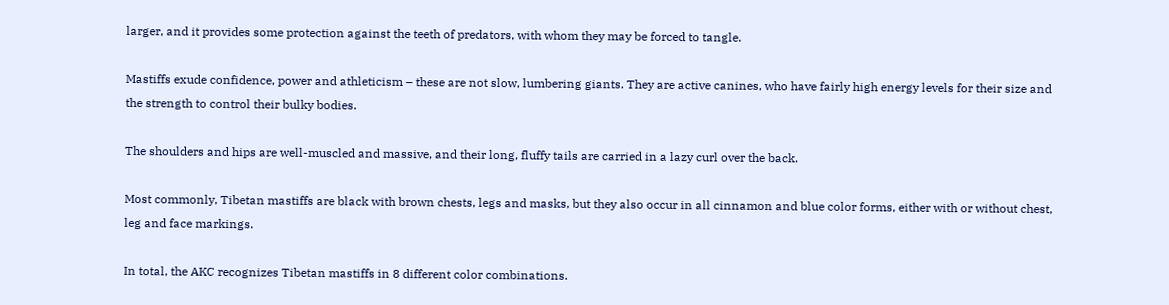larger, and it provides some protection against the teeth of predators, with whom they may be forced to tangle.

Mastiffs exude confidence, power and athleticism – these are not slow, lumbering giants. They are active canines, who have fairly high energy levels for their size and the strength to control their bulky bodies.

The shoulders and hips are well-muscled and massive, and their long, fluffy tails are carried in a lazy curl over the back.

Most commonly, Tibetan mastiffs are black with brown chests, legs and masks, but they also occur in all cinnamon and blue color forms, either with or without chest, leg and face markings.

In total, the AKC recognizes Tibetan mastiffs in 8 different color combinations.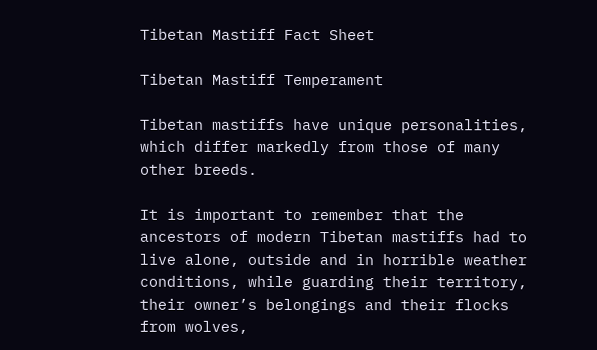Tibetan Mastiff Fact Sheet

Tibetan Mastiff Temperament

Tibetan mastiffs have unique personalities, which differ markedly from those of many other breeds.

It is important to remember that the ancestors of modern Tibetan mastiffs had to live alone, outside and in horrible weather conditions, while guarding their territory, their owner’s belongings and their flocks from wolves,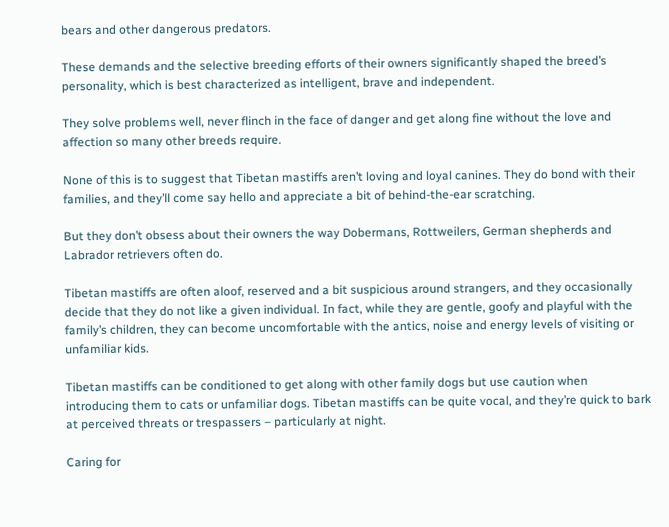bears and other dangerous predators.

These demands and the selective breeding efforts of their owners significantly shaped the breed’s personality, which is best characterized as intelligent, brave and independent.

They solve problems well, never flinch in the face of danger and get along fine without the love and affection so many other breeds require.

None of this is to suggest that Tibetan mastiffs aren’t loving and loyal canines. They do bond with their families, and they’ll come say hello and appreciate a bit of behind-the-ear scratching.

But they don’t obsess about their owners the way Dobermans, Rottweilers, German shepherds and Labrador retrievers often do.

Tibetan mastiffs are often aloof, reserved and a bit suspicious around strangers, and they occasionally decide that they do not like a given individual. In fact, while they are gentle, goofy and playful with the family’s children, they can become uncomfortable with the antics, noise and energy levels of visiting or unfamiliar kids.

Tibetan mastiffs can be conditioned to get along with other family dogs but use caution when introducing them to cats or unfamiliar dogs. Tibetan mastiffs can be quite vocal, and they’re quick to bark at perceived threats or trespassers – particularly at night.

Caring for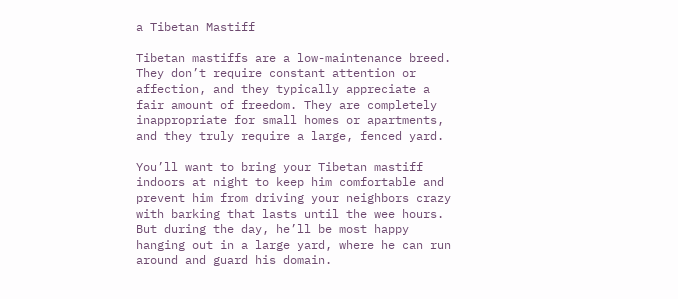a Tibetan Mastiff

Tibetan mastiffs are a low-maintenance breed. They don’t require constant attention or affection, and they typically appreciate a fair amount of freedom. They are completely inappropriate for small homes or apartments, and they truly require a large, fenced yard.

You’ll want to bring your Tibetan mastiff indoors at night to keep him comfortable and prevent him from driving your neighbors crazy with barking that lasts until the wee hours. But during the day, he’ll be most happy hanging out in a large yard, where he can run around and guard his domain.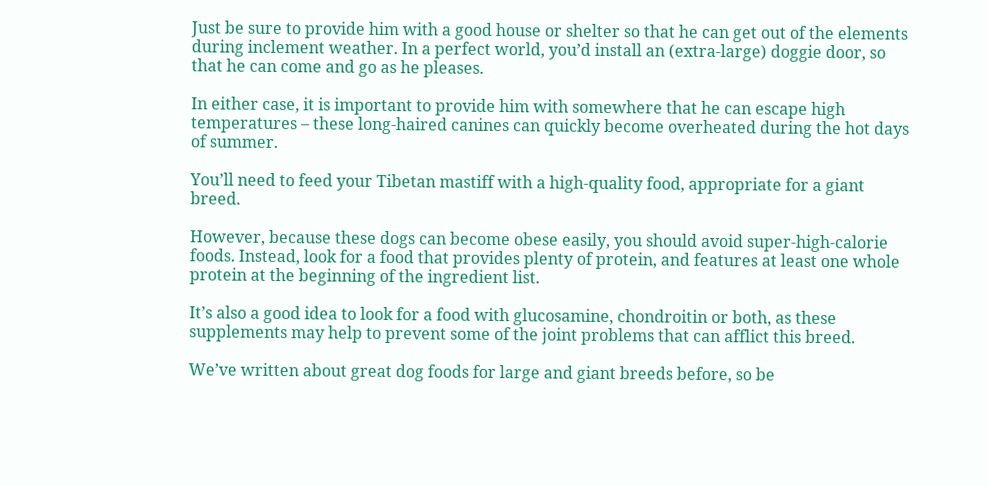Just be sure to provide him with a good house or shelter so that he can get out of the elements during inclement weather. In a perfect world, you’d install an (extra-large) doggie door, so that he can come and go as he pleases.

In either case, it is important to provide him with somewhere that he can escape high temperatures – these long-haired canines can quickly become overheated during the hot days of summer.

You’ll need to feed your Tibetan mastiff with a high-quality food, appropriate for a giant breed.

However, because these dogs can become obese easily, you should avoid super-high-calorie foods. Instead, look for a food that provides plenty of protein, and features at least one whole protein at the beginning of the ingredient list.

It’s also a good idea to look for a food with glucosamine, chondroitin or both, as these supplements may help to prevent some of the joint problems that can afflict this breed.

We’ve written about great dog foods for large and giant breeds before, so be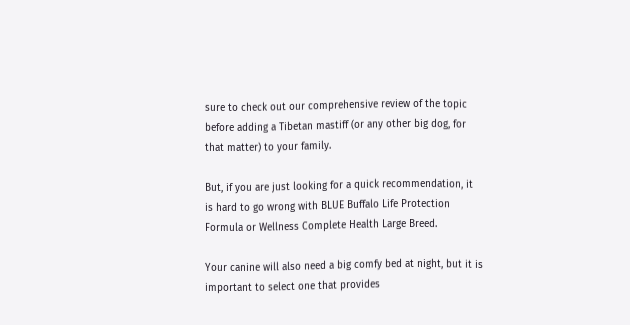sure to check out our comprehensive review of the topic before adding a Tibetan mastiff (or any other big dog, for that matter) to your family.

But, if you are just looking for a quick recommendation, it is hard to go wrong with BLUE Buffalo Life Protection Formula or Wellness Complete Health Large Breed.

Your canine will also need a big comfy bed at night, but it is important to select one that provides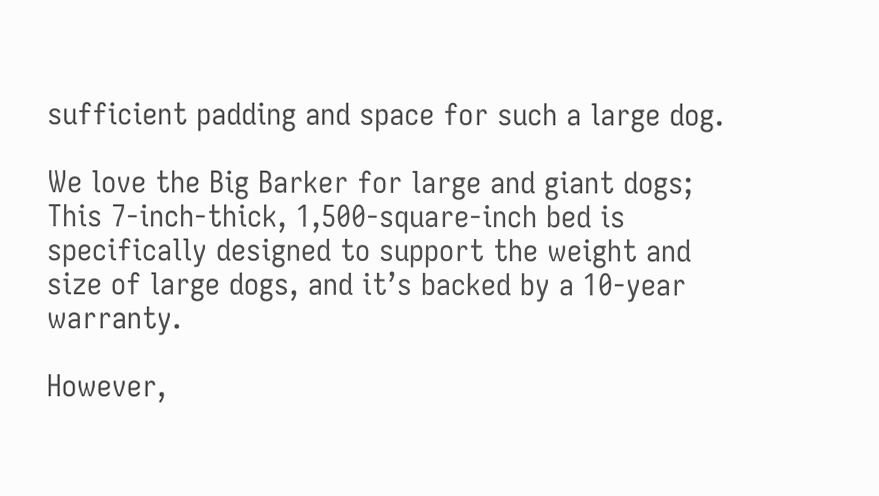sufficient padding and space for such a large dog.

We love the Big Barker for large and giant dogs; This 7-inch-thick, 1,500-square-inch bed is specifically designed to support the weight and size of large dogs, and it’s backed by a 10-year warranty.

However,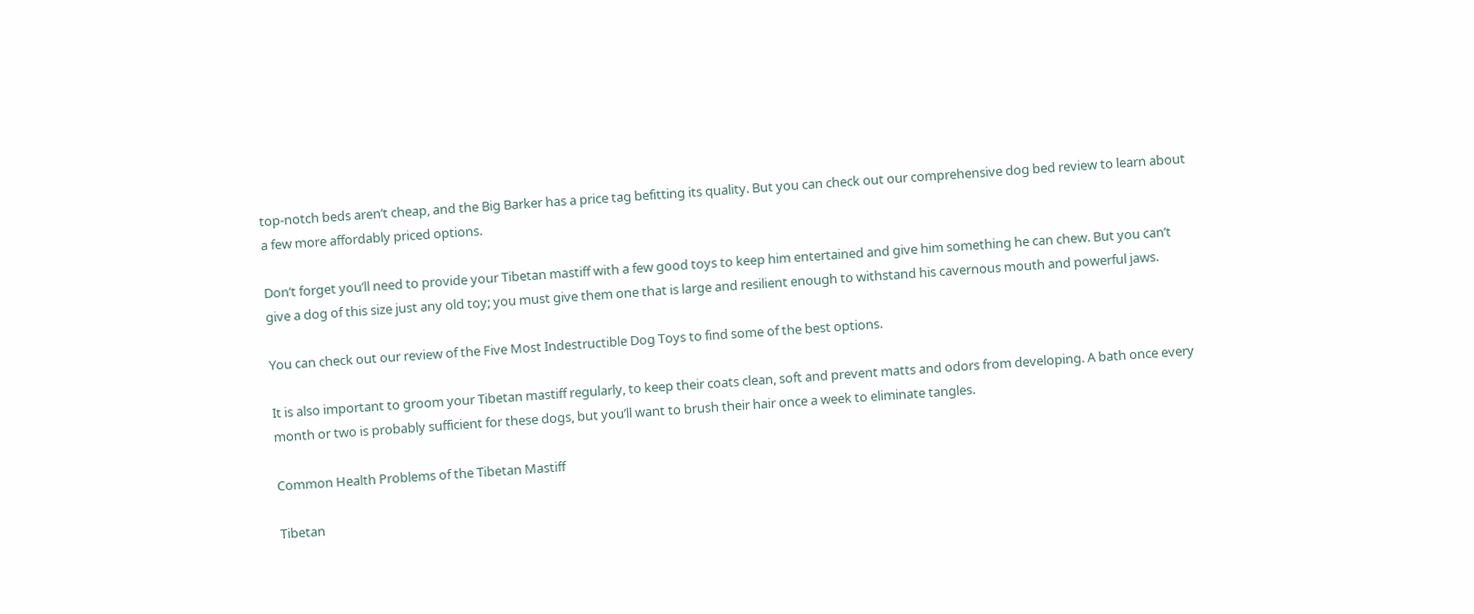top-notch beds aren’t cheap, and the Big Barker has a price tag befitting its quality. But you can check out our comprehensive dog bed review to learn about a few more affordably priced options.

Don’t forget you’ll need to provide your Tibetan mastiff with a few good toys to keep him entertained and give him something he can chew. But you can’t give a dog of this size just any old toy; you must give them one that is large and resilient enough to withstand his cavernous mouth and powerful jaws.

You can check out our review of the Five Most Indestructible Dog Toys to find some of the best options.

It is also important to groom your Tibetan mastiff regularly, to keep their coats clean, soft and prevent matts and odors from developing. A bath once every month or two is probably sufficient for these dogs, but you’ll want to brush their hair once a week to eliminate tangles.

Common Health Problems of the Tibetan Mastiff

Tibetan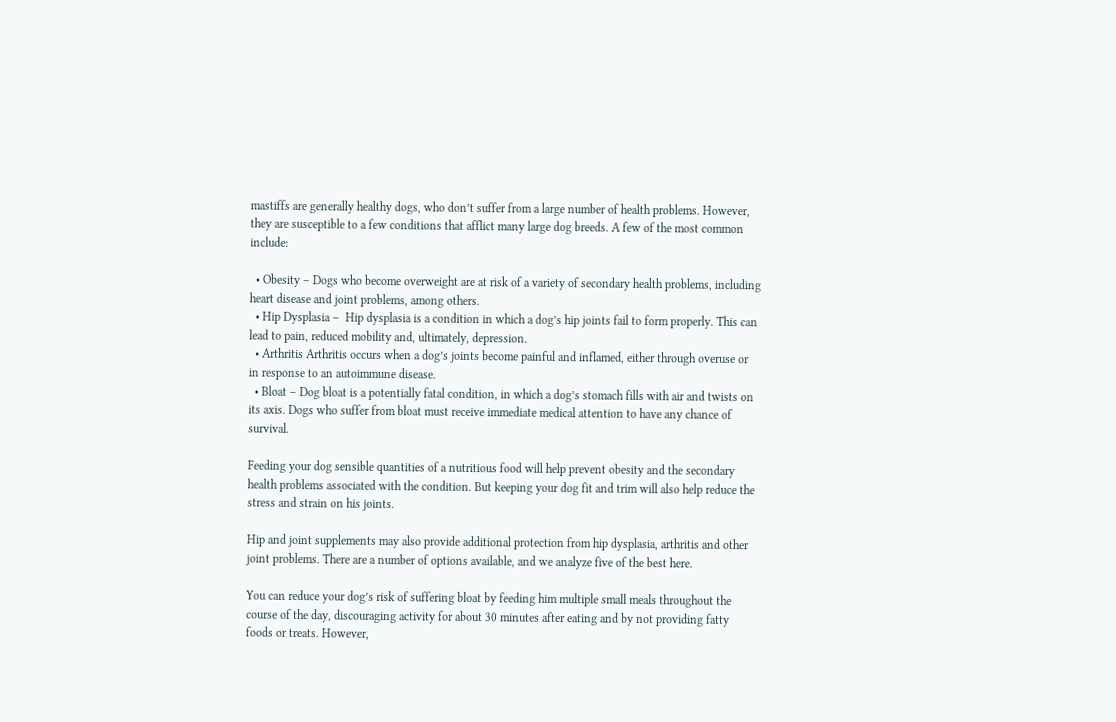mastiffs are generally healthy dogs, who don’t suffer from a large number of health problems. However, they are susceptible to a few conditions that afflict many large dog breeds. A few of the most common include:

  • Obesity – Dogs who become overweight are at risk of a variety of secondary health problems, including heart disease and joint problems, among others.
  • Hip Dysplasia –  Hip dysplasia is a condition in which a dog’s hip joints fail to form properly. This can lead to pain, reduced mobility and, ultimately, depression.
  • Arthritis Arthritis occurs when a dog’s joints become painful and inflamed, either through overuse or in response to an autoimmune disease.
  • Bloat – Dog bloat is a potentially fatal condition, in which a dog’s stomach fills with air and twists on its axis. Dogs who suffer from bloat must receive immediate medical attention to have any chance of survival.

Feeding your dog sensible quantities of a nutritious food will help prevent obesity and the secondary health problems associated with the condition. But keeping your dog fit and trim will also help reduce the stress and strain on his joints.

Hip and joint supplements may also provide additional protection from hip dysplasia, arthritis and other joint problems. There are a number of options available, and we analyze five of the best here.

You can reduce your dog’s risk of suffering bloat by feeding him multiple small meals throughout the course of the day, discouraging activity for about 30 minutes after eating and by not providing fatty foods or treats. However,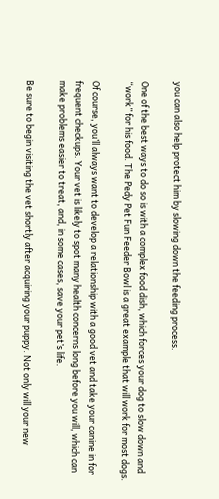you can also help protect him by slowing down the feeding process.

One of the best ways to do so is with a complex food dish, which forces your dog to slow down and “work” for his food. The Pedy Pet Fun Feeder Bowl is a great example that will work for most dogs.

Of course, you’ll always want to develop a relationship with a good vet and take your canine in for frequent checkups. Your vet is likely to spot many health concerns long before you will, which can make problems easier to treat, and, in some cases, save your pet’s life.

Be sure to begin visiting the vet shortly after acquiring your puppy. Not only will your new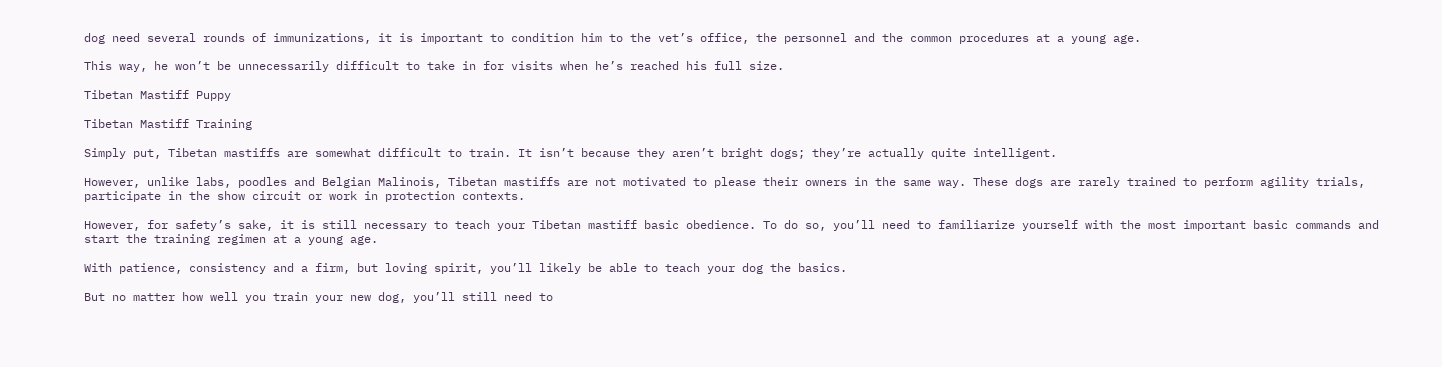dog need several rounds of immunizations, it is important to condition him to the vet’s office, the personnel and the common procedures at a young age.

This way, he won’t be unnecessarily difficult to take in for visits when he’s reached his full size.

Tibetan Mastiff Puppy

Tibetan Mastiff Training

Simply put, Tibetan mastiffs are somewhat difficult to train. It isn’t because they aren’t bright dogs; they’re actually quite intelligent.

However, unlike labs, poodles and Belgian Malinois, Tibetan mastiffs are not motivated to please their owners in the same way. These dogs are rarely trained to perform agility trials, participate in the show circuit or work in protection contexts.

However, for safety’s sake, it is still necessary to teach your Tibetan mastiff basic obedience. To do so, you’ll need to familiarize yourself with the most important basic commands and start the training regimen at a young age.

With patience, consistency and a firm, but loving spirit, you’ll likely be able to teach your dog the basics.

But no matter how well you train your new dog, you’ll still need to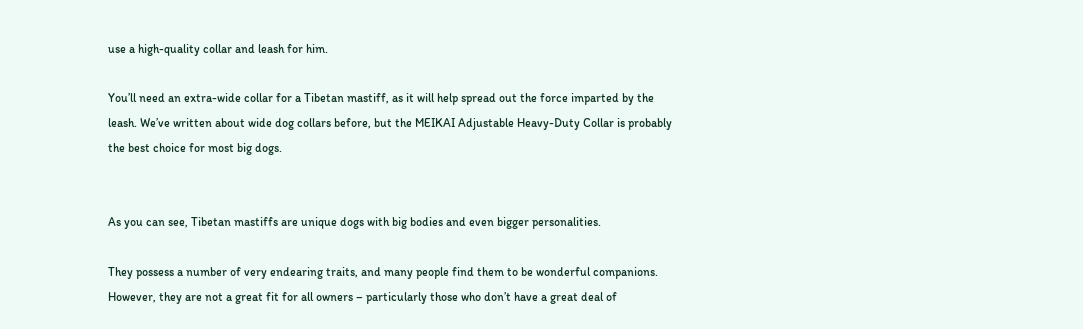use a high-quality collar and leash for him.

You’ll need an extra-wide collar for a Tibetan mastiff, as it will help spread out the force imparted by the leash. We’ve written about wide dog collars before, but the MEIKAI Adjustable Heavy-Duty Collar is probably the best choice for most big dogs.


As you can see, Tibetan mastiffs are unique dogs with big bodies and even bigger personalities.

They possess a number of very endearing traits, and many people find them to be wonderful companions. However, they are not a great fit for all owners – particularly those who don’t have a great deal of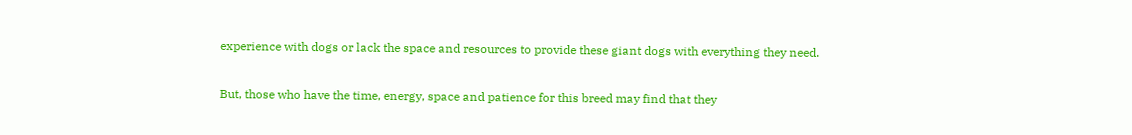experience with dogs or lack the space and resources to provide these giant dogs with everything they need.

But, those who have the time, energy, space and patience for this breed may find that they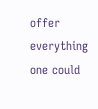offer everything one could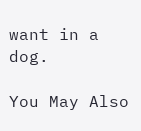want in a dog.

You May Also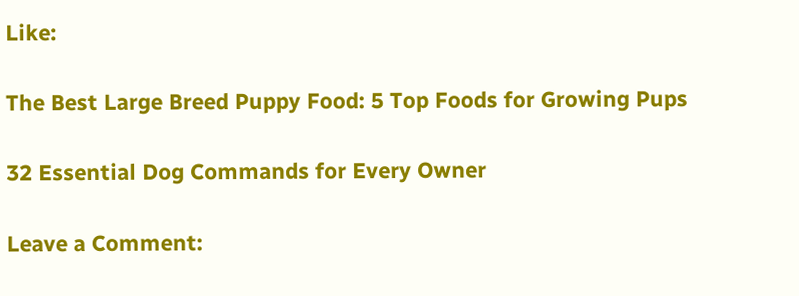Like:

The Best Large Breed Puppy Food: 5 Top Foods for Growing Pups

32 Essential Dog Commands for Every Owner

Leave a Comment: